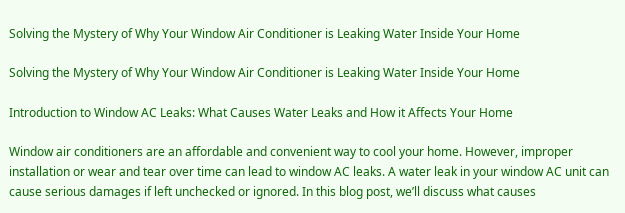Solving the Mystery of Why Your Window Air Conditioner is Leaking Water Inside Your Home

Solving the Mystery of Why Your Window Air Conditioner is Leaking Water Inside Your Home

Introduction to Window AC Leaks: What Causes Water Leaks and How it Affects Your Home

Window air conditioners are an affordable and convenient way to cool your home. However, improper installation or wear and tear over time can lead to window AC leaks. A water leak in your window AC unit can cause serious damages if left unchecked or ignored. In this blog post, we’ll discuss what causes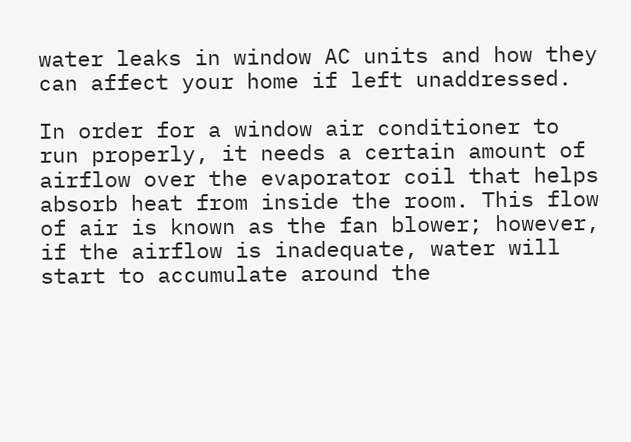water leaks in window AC units and how they can affect your home if left unaddressed.

In order for a window air conditioner to run properly, it needs a certain amount of airflow over the evaporator coil that helps absorb heat from inside the room. This flow of air is known as the fan blower; however, if the airflow is inadequate, water will start to accumulate around the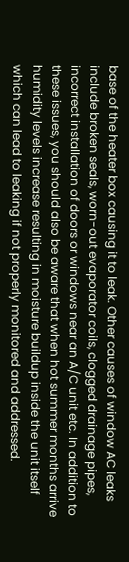base of the heater box causing it to leak. Other causes of window AC leaks include broken seals, worn-out evaporator coils, clogged drainage pipes, incorrect installation of doors or windows near an A/C unit etc. In addition to these issues, you should also be aware that when hot summer months arrive humidity levels increase resulting in moisture buildup inside the unit itself which can lead to leaking if not properly monitored and addressed.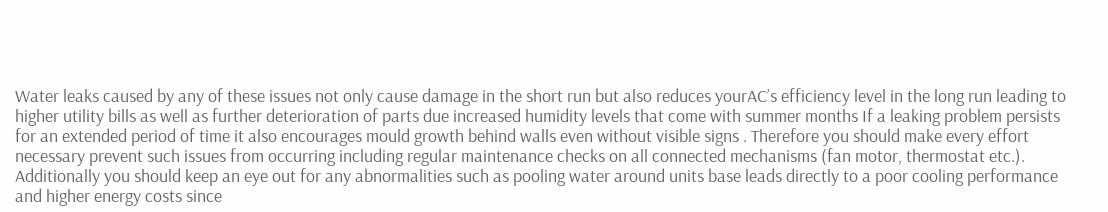Water leaks caused by any of these issues not only cause damage in the short run but also reduces yourAC’s efficiency level in the long run leading to higher utility bills as well as further deterioration of parts due increased humidity levels that come with summer months If a leaking problem persists for an extended period of time it also encourages mould growth behind walls even without visible signs . Therefore you should make every effort necessary prevent such issues from occurring including regular maintenance checks on all connected mechanisms (fan motor, thermostat etc.). Additionally you should keep an eye out for any abnormalities such as pooling water around units base leads directly to a poor cooling performance and higher energy costs since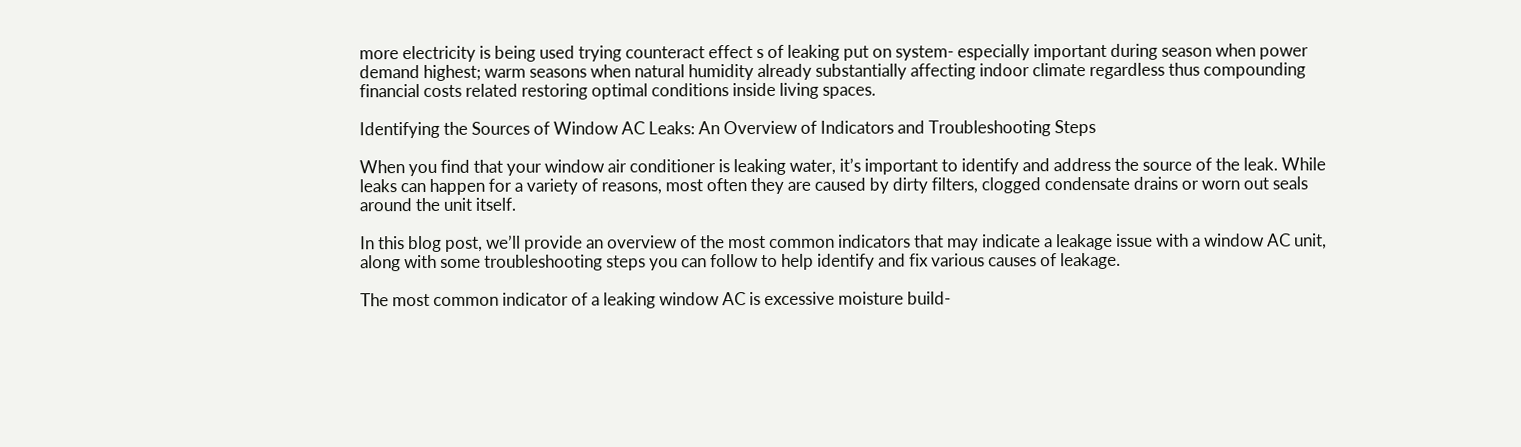more electricity is being used trying counteract effect s of leaking put on system- especially important during season when power demand highest; warm seasons when natural humidity already substantially affecting indoor climate regardless thus compounding financial costs related restoring optimal conditions inside living spaces.

Identifying the Sources of Window AC Leaks: An Overview of Indicators and Troubleshooting Steps

When you find that your window air conditioner is leaking water, it’s important to identify and address the source of the leak. While leaks can happen for a variety of reasons, most often they are caused by dirty filters, clogged condensate drains or worn out seals around the unit itself.

In this blog post, we’ll provide an overview of the most common indicators that may indicate a leakage issue with a window AC unit, along with some troubleshooting steps you can follow to help identify and fix various causes of leakage.

The most common indicator of a leaking window AC is excessive moisture build-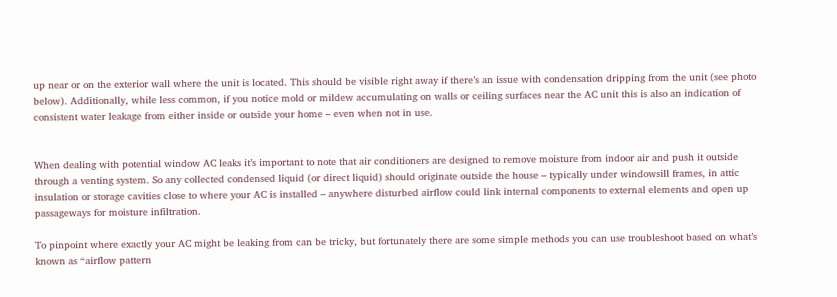up near or on the exterior wall where the unit is located. This should be visible right away if there’s an issue with condensation dripping from the unit (see photo below). Additionally, while less common, if you notice mold or mildew accumulating on walls or ceiling surfaces near the AC unit this is also an indication of consistent water leakage from either inside or outside your home – even when not in use.


When dealing with potential window AC leaks it’s important to note that air conditioners are designed to remove moisture from indoor air and push it outside through a venting system. So any collected condensed liquid (or direct liquid) should originate outside the house – typically under windowsill frames, in attic insulation or storage cavities close to where your AC is installed – anywhere disturbed airflow could link internal components to external elements and open up passageways for moisture infiltration.

To pinpoint where exactly your AC might be leaking from can be tricky, but fortunately there are some simple methods you can use troubleshoot based on what’s known as “airflow pattern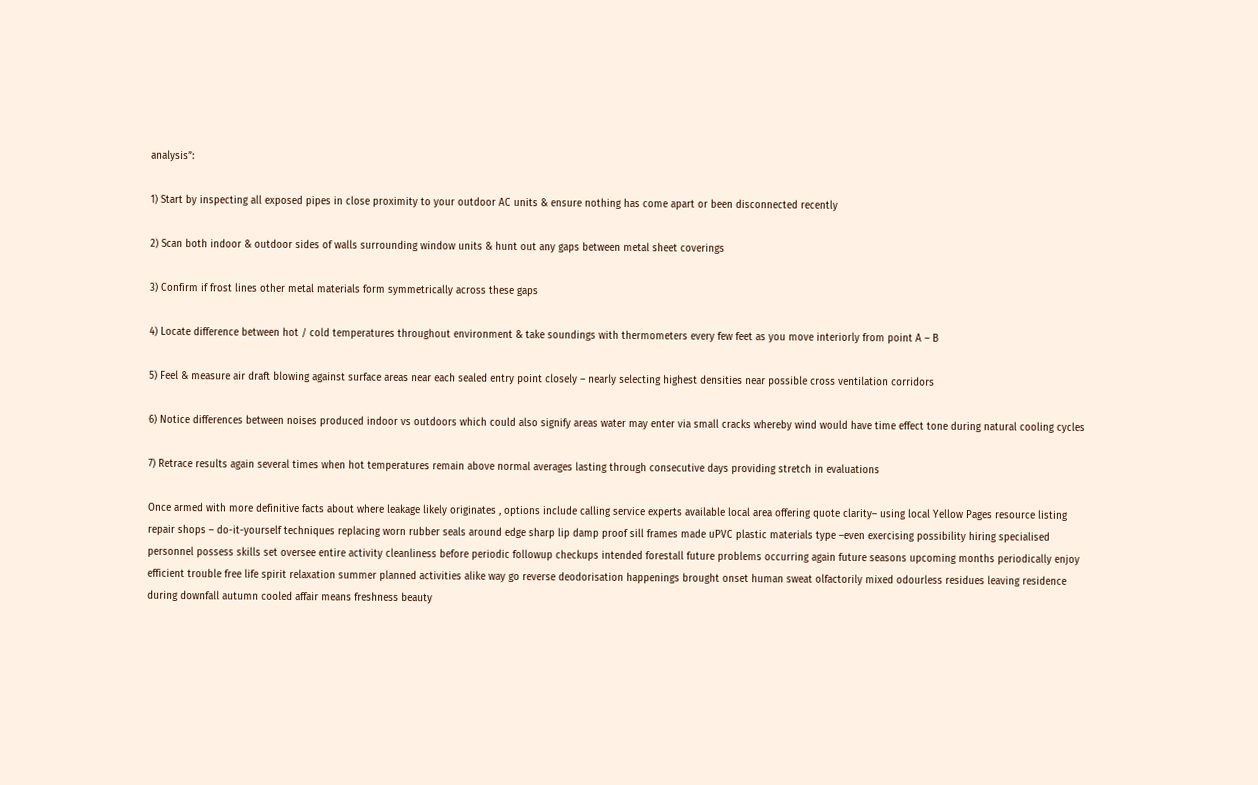analysis”:

1) Start by inspecting all exposed pipes in close proximity to your outdoor AC units & ensure nothing has come apart or been disconnected recently

2) Scan both indoor & outdoor sides of walls surrounding window units & hunt out any gaps between metal sheet coverings

3) Confirm if frost lines other metal materials form symmetrically across these gaps

4) Locate difference between hot / cold temperatures throughout environment & take soundings with thermometers every few feet as you move interiorly from point A – B

5) Feel & measure air draft blowing against surface areas near each sealed entry point closely – nearly selecting highest densities near possible cross ventilation corridors

6) Notice differences between noises produced indoor vs outdoors which could also signify areas water may enter via small cracks whereby wind would have time effect tone during natural cooling cycles

7) Retrace results again several times when hot temperatures remain above normal averages lasting through consecutive days providing stretch in evaluations

Once armed with more definitive facts about where leakage likely originates , options include calling service experts available local area offering quote clarity– using local Yellow Pages resource listing repair shops – do-it-yourself techniques replacing worn rubber seals around edge sharp lip damp proof sill frames made uPVC plastic materials type –even exercising possibility hiring specialised personnel possess skills set oversee entire activity cleanliness before periodic followup checkups intended forestall future problems occurring again future seasons upcoming months periodically enjoy efficient trouble free life spirit relaxation summer planned activities alike way go reverse deodorisation happenings brought onset human sweat olfactorily mixed odourless residues leaving residence during downfall autumn cooled affair means freshness beauty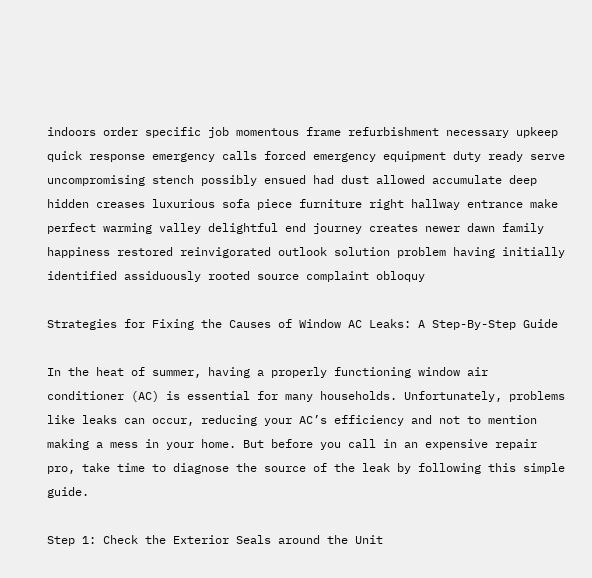indoors order specific job momentous frame refurbishment necessary upkeep quick response emergency calls forced emergency equipment duty ready serve uncompromising stench possibly ensued had dust allowed accumulate deep hidden creases luxurious sofa piece furniture right hallway entrance make perfect warming valley delightful end journey creates newer dawn family happiness restored reinvigorated outlook solution problem having initially identified assiduously rooted source complaint obloquy

Strategies for Fixing the Causes of Window AC Leaks: A Step-By-Step Guide

In the heat of summer, having a properly functioning window air conditioner (AC) is essential for many households. Unfortunately, problems like leaks can occur, reducing your AC’s efficiency and not to mention making a mess in your home. But before you call in an expensive repair pro, take time to diagnose the source of the leak by following this simple guide.

Step 1: Check the Exterior Seals around the Unit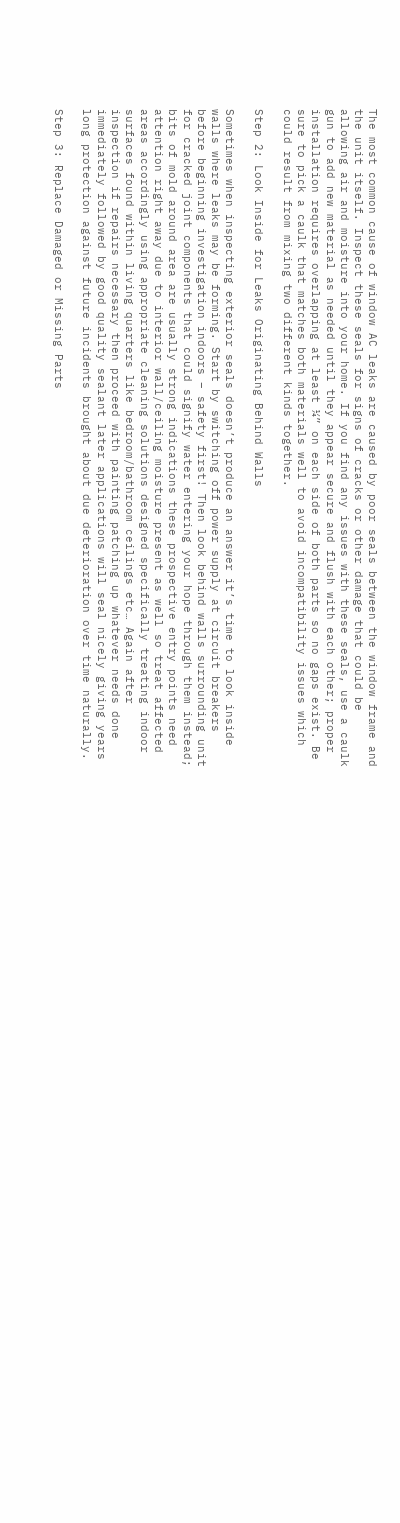The most common cause of window AC leaks are caused by poor seals between the window frame and the unit itself. Inspect these seals for signs of cracks or other damage that could be allowing air and moisture into your home. If you find any issues with these seals, use a caulk gun to add new material as needed until they appear secure and flush with each other; proper installation requires overlapping at least ¼” on each side of both parts so no gaps exist. Be sure to pick a caulk that matches both materials well to avoid incompatibility issues which could result from mixing two different kinds together.

Step 2: Look Inside for Leaks Originating Behind Walls

Sometimes when inspecting exterior seals doesn’t produce an answer it’s time to look inside walls where leaks may be forming. Start by switching off power supply at circuit breakers before beginning investigation indoors – safety first! Then look behind walls surrounding unit for cracked joint components that could signify water entering your hope through them instead; bits of mold around area are usually strong indications these prospective entry points need attention right away due to interior wall/ceiling moisture present as well so treat affected areas accordingly using appropriate cleaning solutions designed specifically treating indoor surfaces found within living quarters like bedroom/bathroom ceilings etc… Again after inspection if repairs necessary then proceed with painting patching up whatever needs done immediately followed by good quality sealant later applications will seal nicely giving years long protection against future incidents brought about due deterioration over time naturally.

Step 3: Replace Damaged or Missing Parts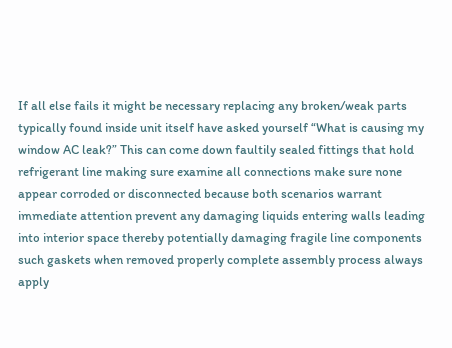If all else fails it might be necessary replacing any broken/weak parts typically found inside unit itself have asked yourself “What is causing my window AC leak?” This can come down faultily sealed fittings that hold refrigerant line making sure examine all connections make sure none appear corroded or disconnected because both scenarios warrant immediate attention prevent any damaging liquids entering walls leading into interior space thereby potentially damaging fragile line components such gaskets when removed properly complete assembly process always apply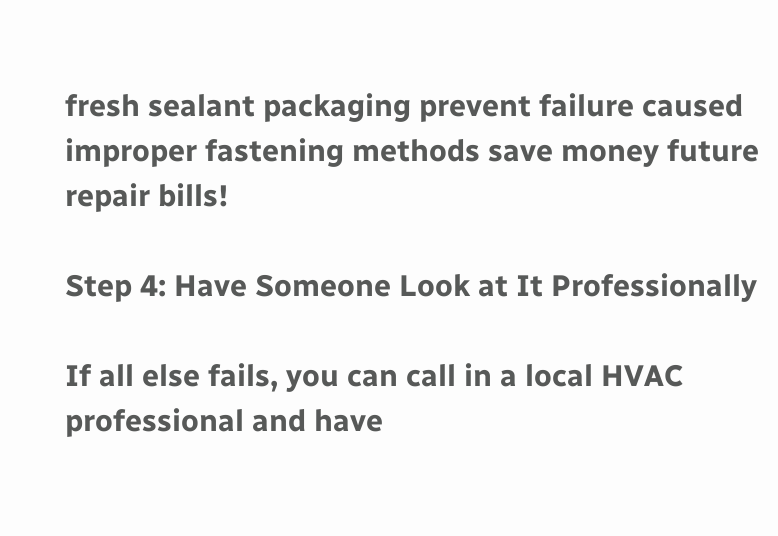fresh sealant packaging prevent failure caused improper fastening methods save money future repair bills!

Step 4: Have Someone Look at It Professionally

If all else fails, you can call in a local HVAC professional and have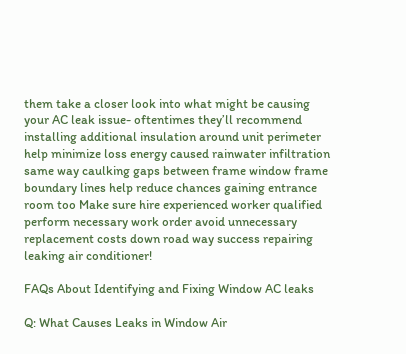them take a closer look into what might be causing your AC leak issue- oftentimes they’ll recommend installing additional insulation around unit perimeter help minimize loss energy caused rainwater infiltration same way caulking gaps between frame window frame boundary lines help reduce chances gaining entrance room too Make sure hire experienced worker qualified perform necessary work order avoid unnecessary replacement costs down road way success repairing leaking air conditioner!

FAQs About Identifying and Fixing Window AC leaks

Q: What Causes Leaks in Window Air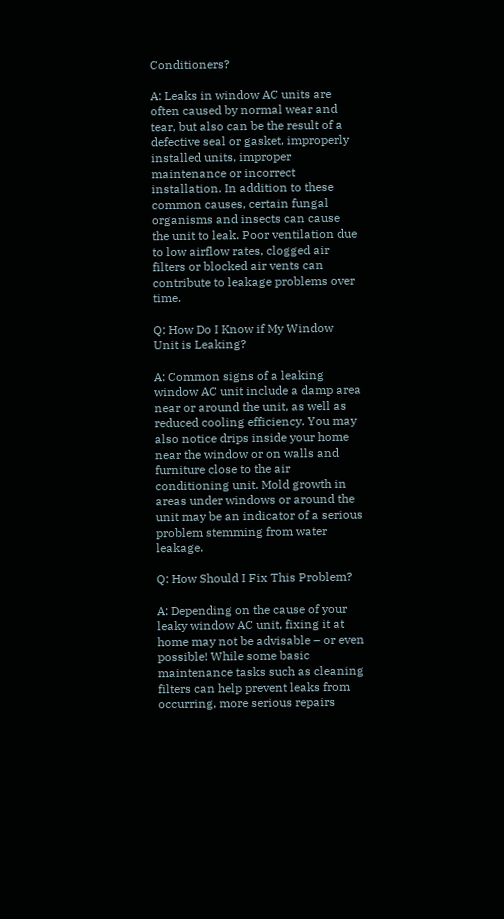Conditioners?

A: Leaks in window AC units are often caused by normal wear and tear, but also can be the result of a defective seal or gasket, improperly installed units, improper maintenance or incorrect installation. In addition to these common causes, certain fungal organisms and insects can cause the unit to leak. Poor ventilation due to low airflow rates, clogged air filters or blocked air vents can contribute to leakage problems over time.

Q: How Do I Know if My Window Unit is Leaking?

A: Common signs of a leaking window AC unit include a damp area near or around the unit, as well as reduced cooling efficiency. You may also notice drips inside your home near the window or on walls and furniture close to the air conditioning unit. Mold growth in areas under windows or around the unit may be an indicator of a serious problem stemming from water leakage.

Q: How Should I Fix This Problem?

A: Depending on the cause of your leaky window AC unit, fixing it at home may not be advisable – or even possible! While some basic maintenance tasks such as cleaning filters can help prevent leaks from occurring, more serious repairs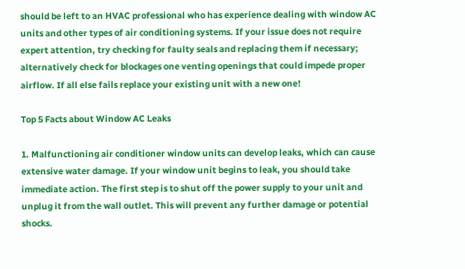should be left to an HVAC professional who has experience dealing with window AC units and other types of air conditioning systems. If your issue does not require expert attention, try checking for faulty seals and replacing them if necessary; alternatively check for blockages one venting openings that could impede proper airflow. If all else fails replace your existing unit with a new one!

Top 5 Facts about Window AC Leaks

1. Malfunctioning air conditioner window units can develop leaks, which can cause extensive water damage. If your window unit begins to leak, you should take immediate action. The first step is to shut off the power supply to your unit and unplug it from the wall outlet. This will prevent any further damage or potential shocks.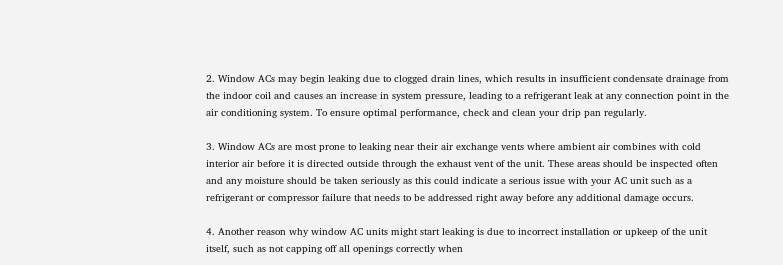2. Window ACs may begin leaking due to clogged drain lines, which results in insufficient condensate drainage from the indoor coil and causes an increase in system pressure, leading to a refrigerant leak at any connection point in the air conditioning system. To ensure optimal performance, check and clean your drip pan regularly.

3. Window ACs are most prone to leaking near their air exchange vents where ambient air combines with cold interior air before it is directed outside through the exhaust vent of the unit. These areas should be inspected often and any moisture should be taken seriously as this could indicate a serious issue with your AC unit such as a refrigerant or compressor failure that needs to be addressed right away before any additional damage occurs.

4. Another reason why window AC units might start leaking is due to incorrect installation or upkeep of the unit itself, such as not capping off all openings correctly when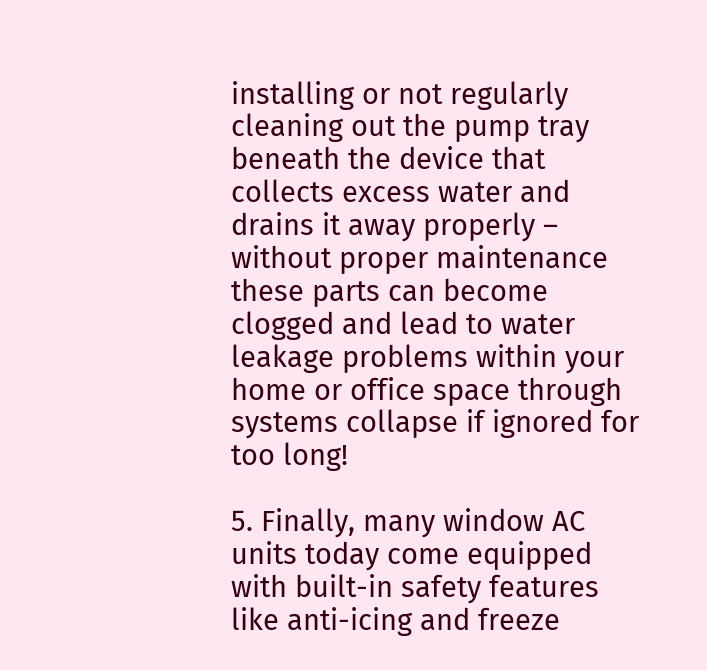installing or not regularly cleaning out the pump tray beneath the device that collects excess water and drains it away properly – without proper maintenance these parts can become clogged and lead to water leakage problems within your home or office space through systems collapse if ignored for too long!

5. Finally, many window AC units today come equipped with built-in safety features like anti-icing and freeze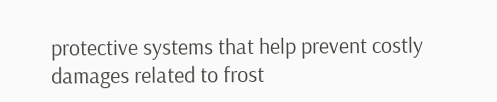protective systems that help prevent costly damages related to frost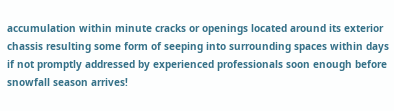accumulation within minute cracks or openings located around its exterior chassis resulting some form of seeping into surrounding spaces within days if not promptly addressed by experienced professionals soon enough before snowfall season arrives!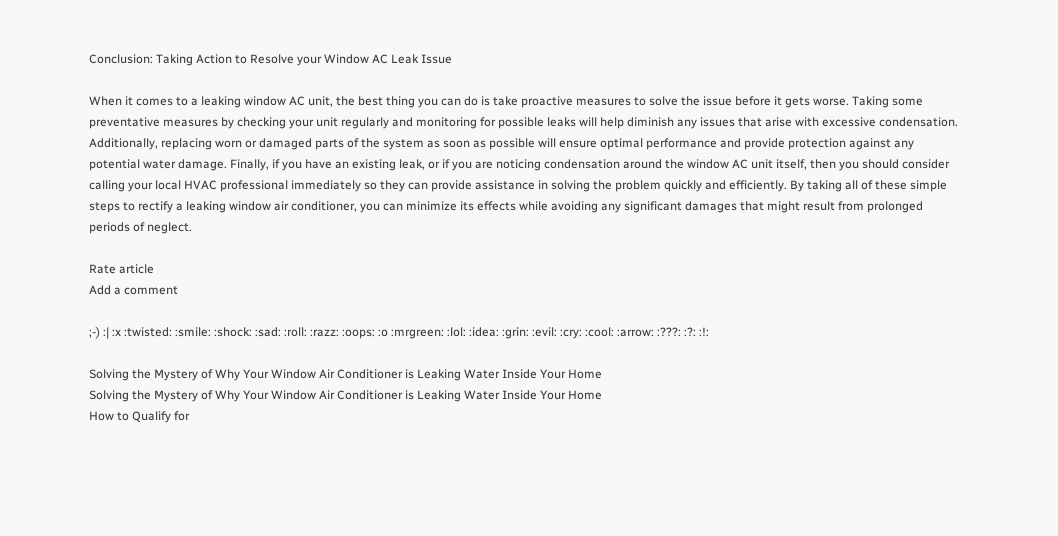Conclusion: Taking Action to Resolve your Window AC Leak Issue

When it comes to a leaking window AC unit, the best thing you can do is take proactive measures to solve the issue before it gets worse. Taking some preventative measures by checking your unit regularly and monitoring for possible leaks will help diminish any issues that arise with excessive condensation. Additionally, replacing worn or damaged parts of the system as soon as possible will ensure optimal performance and provide protection against any potential water damage. Finally, if you have an existing leak, or if you are noticing condensation around the window AC unit itself, then you should consider calling your local HVAC professional immediately so they can provide assistance in solving the problem quickly and efficiently. By taking all of these simple steps to rectify a leaking window air conditioner, you can minimize its effects while avoiding any significant damages that might result from prolonged periods of neglect.

Rate article
Add a comment

;-) :| :x :twisted: :smile: :shock: :sad: :roll: :razz: :oops: :o :mrgreen: :lol: :idea: :grin: :evil: :cry: :cool: :arrow: :???: :?: :!:

Solving the Mystery of Why Your Window Air Conditioner is Leaking Water Inside Your Home
Solving the Mystery of Why Your Window Air Conditioner is Leaking Water Inside Your Home
How to Qualify for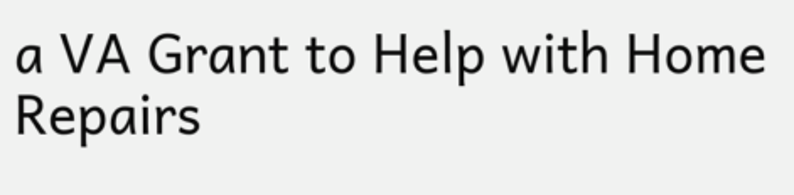a VA Grant to Help with Home Repairs